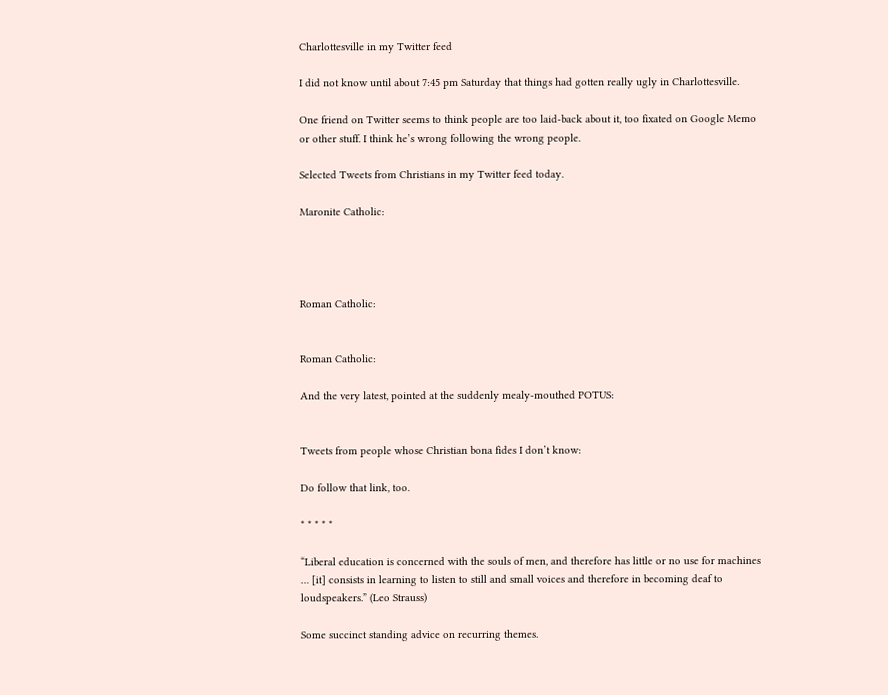Charlottesville in my Twitter feed

I did not know until about 7:45 pm Saturday that things had gotten really ugly in Charlottesville.

One friend on Twitter seems to think people are too laid-back about it, too fixated on Google Memo or other stuff. I think he’s wrong following the wrong people.

Selected Tweets from Christians in my Twitter feed today.

Maronite Catholic:




Roman Catholic:


Roman Catholic:

And the very latest, pointed at the suddenly mealy-mouthed POTUS:


Tweets from people whose Christian bona fides I don’t know:

Do follow that link, too.

* * * * *

“Liberal education is concerned with the souls of men, and therefore has little or no use for machines … [it] consists in learning to listen to still and small voices and therefore in becoming deaf to loudspeakers.” (Leo Strauss)

Some succinct standing advice on recurring themes.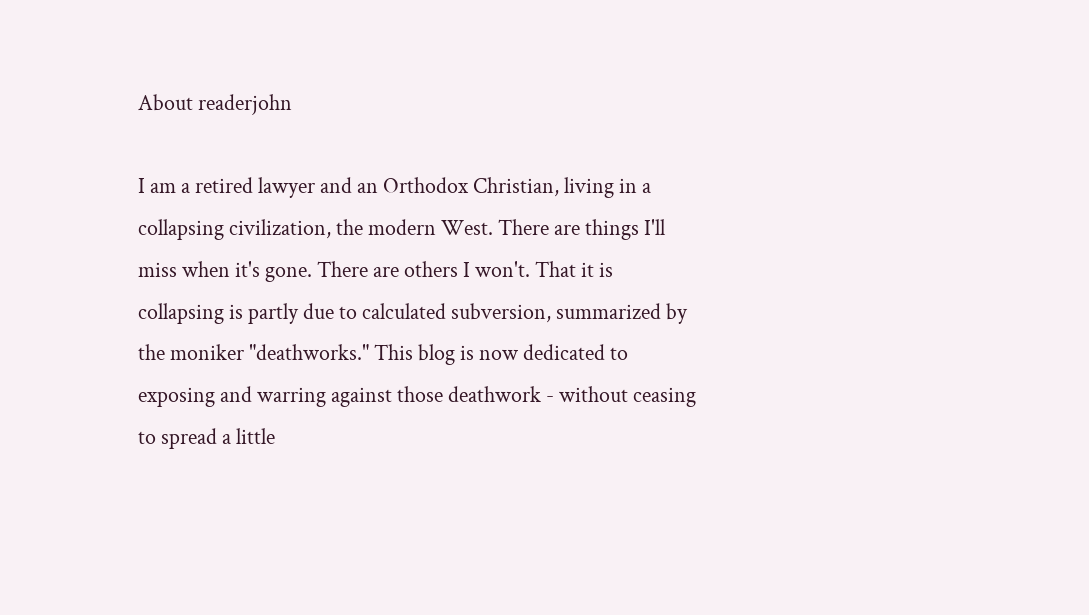About readerjohn

I am a retired lawyer and an Orthodox Christian, living in a collapsing civilization, the modern West. There are things I'll miss when it's gone. There are others I won't. That it is collapsing is partly due to calculated subversion, summarized by the moniker "deathworks." This blog is now dedicated to exposing and warring against those deathwork - without ceasing to spread a little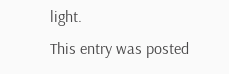light.
This entry was posted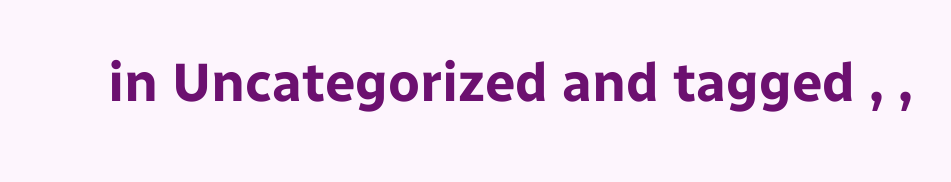in Uncategorized and tagged , ,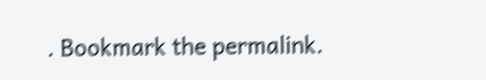. Bookmark the permalink.